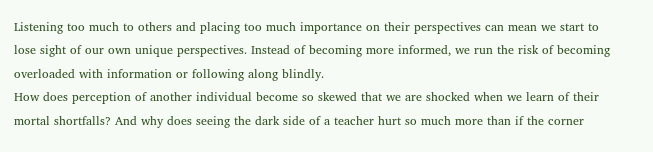Listening too much to others and placing too much importance on their perspectives can mean we start to lose sight of our own unique perspectives. Instead of becoming more informed, we run the risk of becoming overloaded with information or following along blindly.
How does perception of another individual become so skewed that we are shocked when we learn of their mortal shortfalls? And why does seeing the dark side of a teacher hurt so much more than if the corner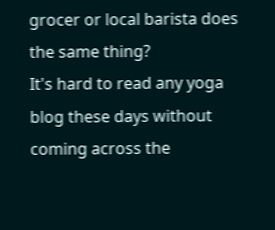grocer or local barista does the same thing?
It's hard to read any yoga blog these days without coming across the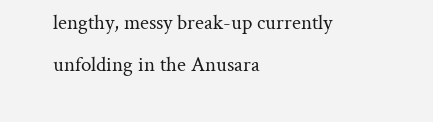lengthy, messy break-up currently unfolding in the Anusara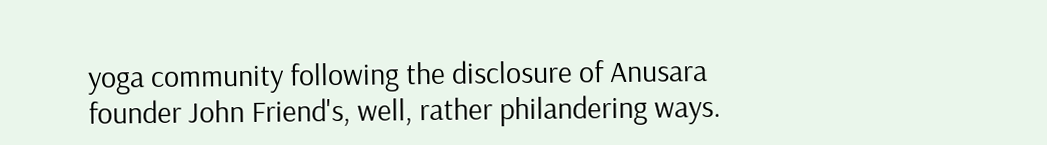yoga community following the disclosure of Anusara founder John Friend's, well, rather philandering ways.